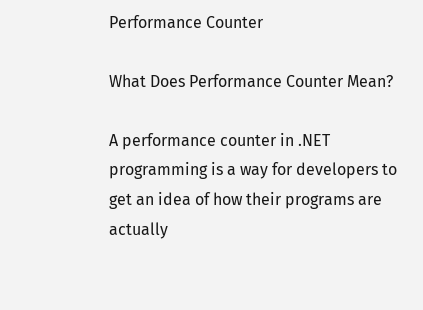Performance Counter

What Does Performance Counter Mean?

A performance counter in .NET programming is a way for developers to get an idea of how their programs are actually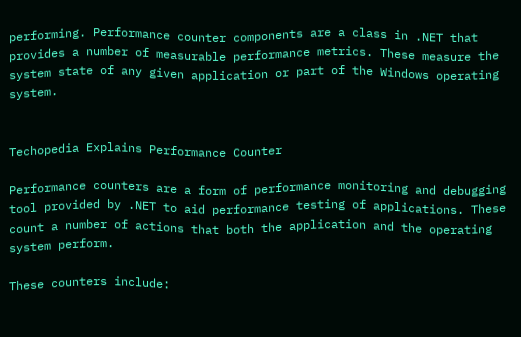performing. Performance counter components are a class in .NET that provides a number of measurable performance metrics. These measure the system state of any given application or part of the Windows operating system.


Techopedia Explains Performance Counter

Performance counters are a form of performance monitoring and debugging tool provided by .NET to aid performance testing of applications. These count a number of actions that both the application and the operating system perform.

These counters include: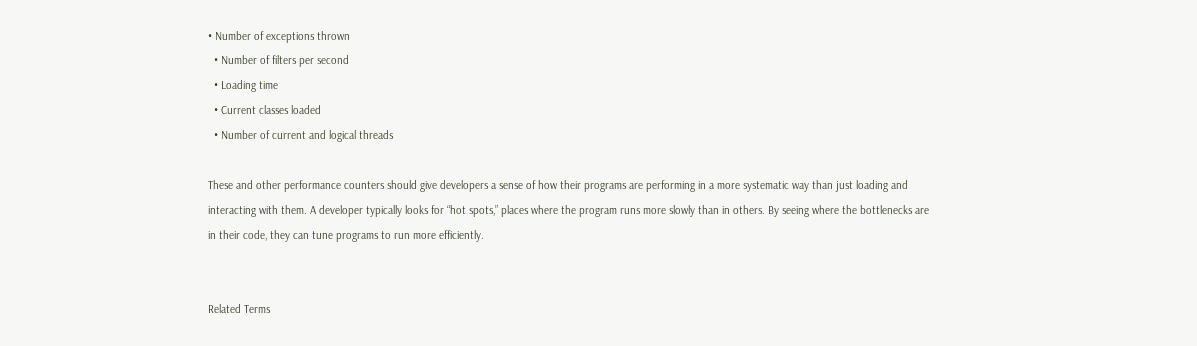• Number of exceptions thrown
  • Number of filters per second
  • Loading time
  • Current classes loaded
  • Number of current and logical threads

These and other performance counters should give developers a sense of how their programs are performing in a more systematic way than just loading and interacting with them. A developer typically looks for “hot spots,” places where the program runs more slowly than in others. By seeing where the bottlenecks are in their code, they can tune programs to run more efficiently.


Related Terms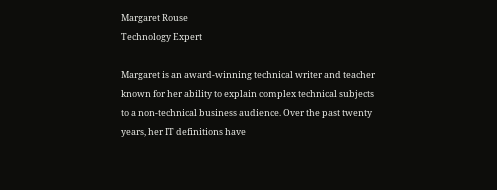Margaret Rouse
Technology Expert

Margaret is an award-winning technical writer and teacher known for her ability to explain complex technical subjects to a non-technical business audience. Over the past twenty years, her IT definitions have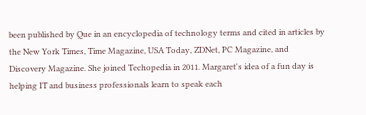been published by Que in an encyclopedia of technology terms and cited in articles by the New York Times, Time Magazine, USA Today, ZDNet, PC Magazine, and Discovery Magazine. She joined Techopedia in 2011. Margaret's idea of a fun day is helping IT and business professionals learn to speak each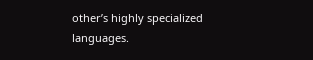other’s highly specialized languages.